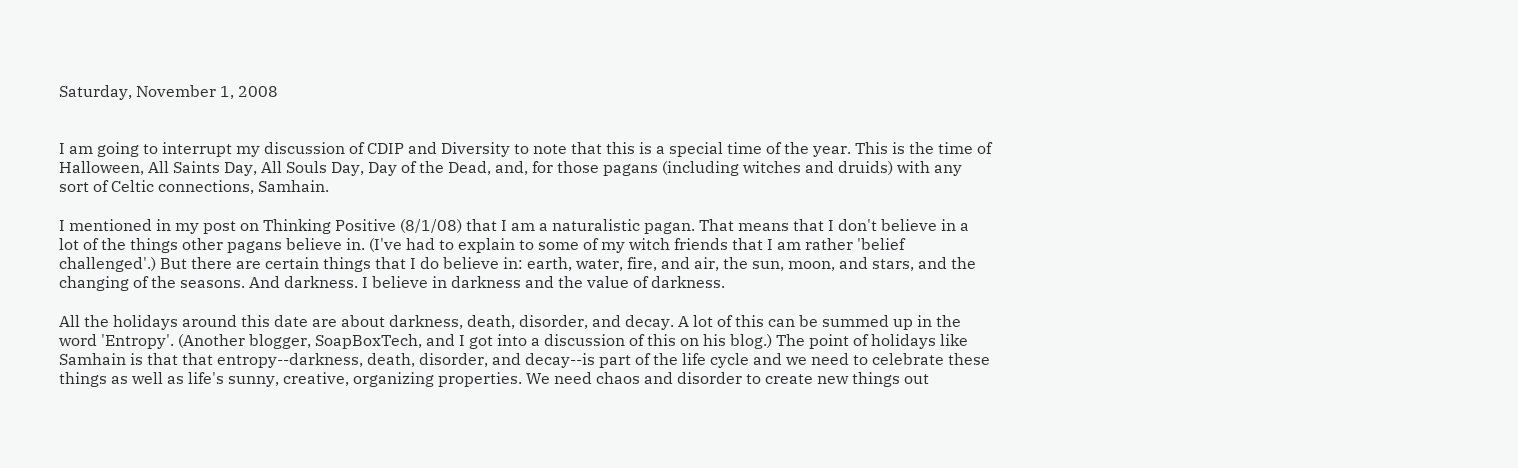Saturday, November 1, 2008


I am going to interrupt my discussion of CDIP and Diversity to note that this is a special time of the year. This is the time of Halloween, All Saints Day, All Souls Day, Day of the Dead, and, for those pagans (including witches and druids) with any sort of Celtic connections, Samhain.

I mentioned in my post on Thinking Positive (8/1/08) that I am a naturalistic pagan. That means that I don't believe in a lot of the things other pagans believe in. (I've had to explain to some of my witch friends that I am rather 'belief challenged'.) But there are certain things that I do believe in: earth, water, fire, and air, the sun, moon, and stars, and the changing of the seasons. And darkness. I believe in darkness and the value of darkness.

All the holidays around this date are about darkness, death, disorder, and decay. A lot of this can be summed up in the word 'Entropy'. (Another blogger, SoapBoxTech, and I got into a discussion of this on his blog.) The point of holidays like Samhain is that that entropy--darkness, death, disorder, and decay--is part of the life cycle and we need to celebrate these things as well as life's sunny, creative, organizing properties. We need chaos and disorder to create new things out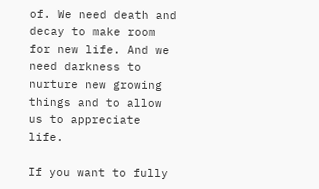of. We need death and decay to make room for new life. And we need darkness to nurture new growing things and to allow us to appreciate life.

If you want to fully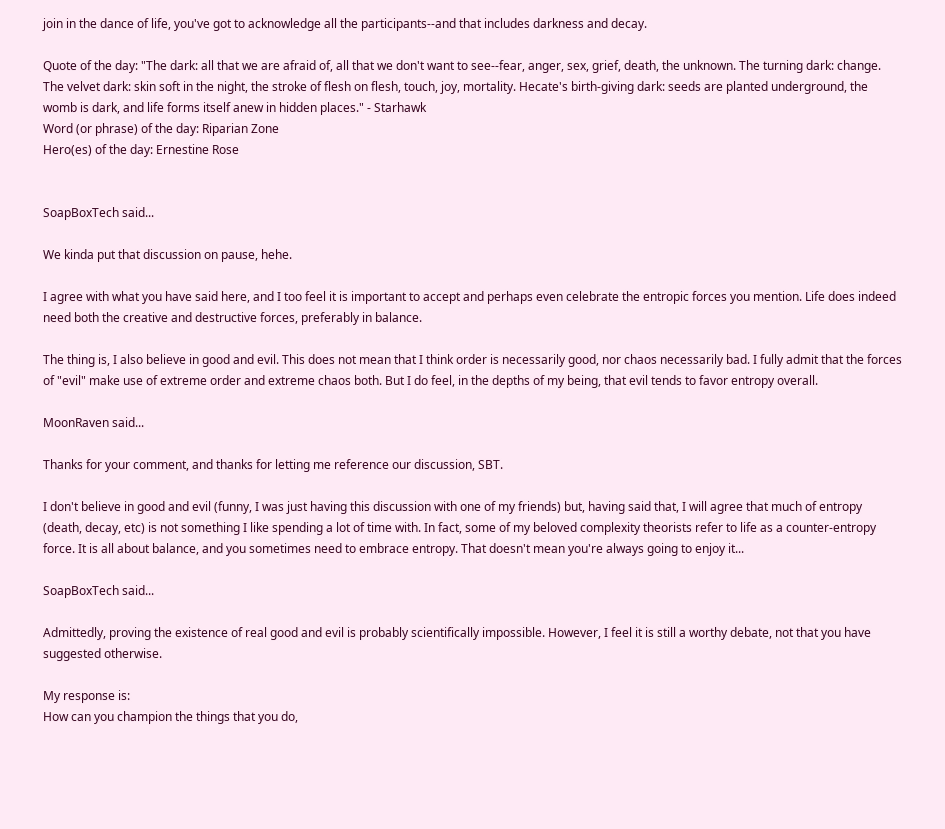join in the dance of life, you've got to acknowledge all the participants--and that includes darkness and decay.

Quote of the day: "The dark: all that we are afraid of, all that we don't want to see--fear, anger, sex, grief, death, the unknown. The turning dark: change. The velvet dark: skin soft in the night, the stroke of flesh on flesh, touch, joy, mortality. Hecate's birth-giving dark: seeds are planted underground, the womb is dark, and life forms itself anew in hidden places." - Starhawk
Word (or phrase) of the day: Riparian Zone
Hero(es) of the day: Ernestine Rose


SoapBoxTech said...

We kinda put that discussion on pause, hehe.

I agree with what you have said here, and I too feel it is important to accept and perhaps even celebrate the entropic forces you mention. Life does indeed need both the creative and destructive forces, preferably in balance.

The thing is, I also believe in good and evil. This does not mean that I think order is necessarily good, nor chaos necessarily bad. I fully admit that the forces of "evil" make use of extreme order and extreme chaos both. But I do feel, in the depths of my being, that evil tends to favor entropy overall.

MoonRaven said...

Thanks for your comment, and thanks for letting me reference our discussion, SBT.

I don't believe in good and evil (funny, I was just having this discussion with one of my friends) but, having said that, I will agree that much of entropy (death, decay, etc) is not something I like spending a lot of time with. In fact, some of my beloved complexity theorists refer to life as a counter-entropy force. It is all about balance, and you sometimes need to embrace entropy. That doesn't mean you're always going to enjoy it...

SoapBoxTech said...

Admittedly, proving the existence of real good and evil is probably scientifically impossible. However, I feel it is still a worthy debate, not that you have suggested otherwise.

My response is:
How can you champion the things that you do,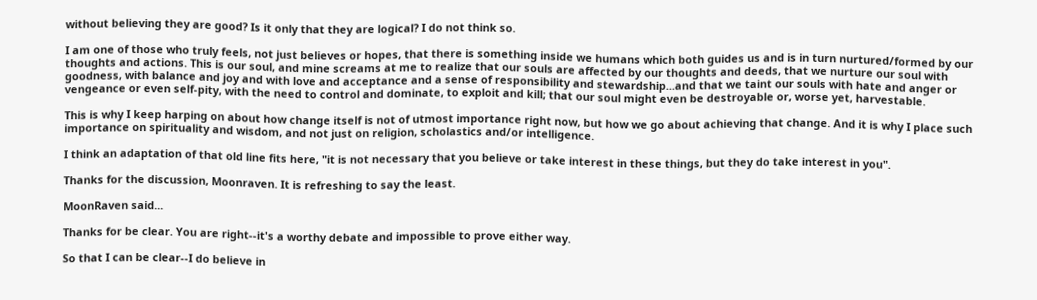without believing they are good? Is it only that they are logical? I do not think so.

I am one of those who truly feels, not just believes or hopes, that there is something inside we humans which both guides us and is in turn nurtured/formed by our thoughts and actions. This is our soul, and mine screams at me to realize that our souls are affected by our thoughts and deeds, that we nurture our soul with goodness, with balance and joy and with love and acceptance and a sense of responsibility and stewardship...and that we taint our souls with hate and anger or vengeance or even self-pity, with the need to control and dominate, to exploit and kill; that our soul might even be destroyable or, worse yet, harvestable.

This is why I keep harping on about how change itself is not of utmost importance right now, but how we go about achieving that change. And it is why I place such importance on spirituality and wisdom, and not just on religion, scholastics and/or intelligence.

I think an adaptation of that old line fits here, "it is not necessary that you believe or take interest in these things, but they do take interest in you".

Thanks for the discussion, Moonraven. It is refreshing to say the least.

MoonRaven said...

Thanks for be clear. You are right--it's a worthy debate and impossible to prove either way.

So that I can be clear--I do believe in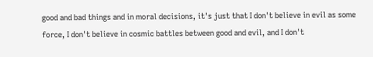good and bad things and in moral decisions, it's just that I don't believe in evil as some force, I don't believe in cosmic battles between good and evil, and I don't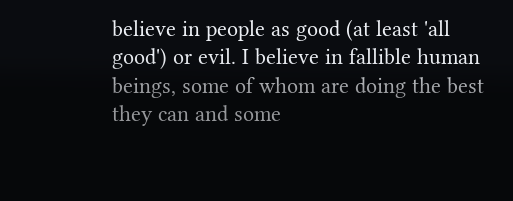believe in people as good (at least 'all good') or evil. I believe in fallible human beings, some of whom are doing the best they can and some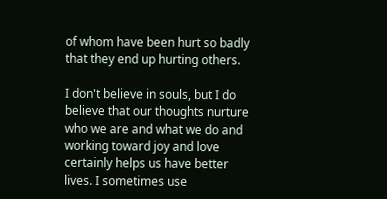of whom have been hurt so badly that they end up hurting others.

I don't believe in souls, but I do believe that our thoughts nurture who we are and what we do and working toward joy and love certainly helps us have better lives. I sometimes use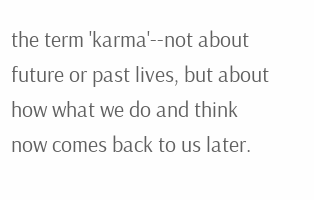the term 'karma'--not about future or past lives, but about how what we do and think now comes back to us later.